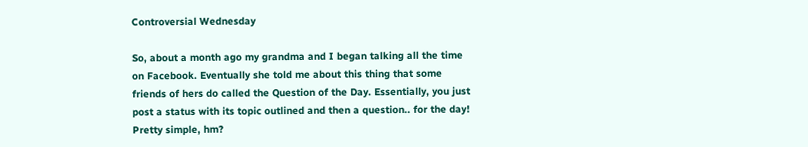Controversial Wednesday

So, about a month ago my grandma and I began talking all the time on Facebook. Eventually she told me about this thing that some friends of hers do called the Question of the Day. Essentially, you just post a status with its topic outlined and then a question.. for the day! Pretty simple, hm?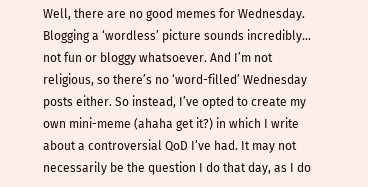Well, there are no good memes for Wednesday. Blogging a ‘wordless’ picture sounds incredibly… not fun or bloggy whatsoever. And I’m not religious, so there’s no ‘word-filled’ Wednesday posts either. So instead, I’ve opted to create my own mini-meme (ahaha get it?) in which I write about a controversial QoD I’ve had. It may not necessarily be the question I do that day, as I do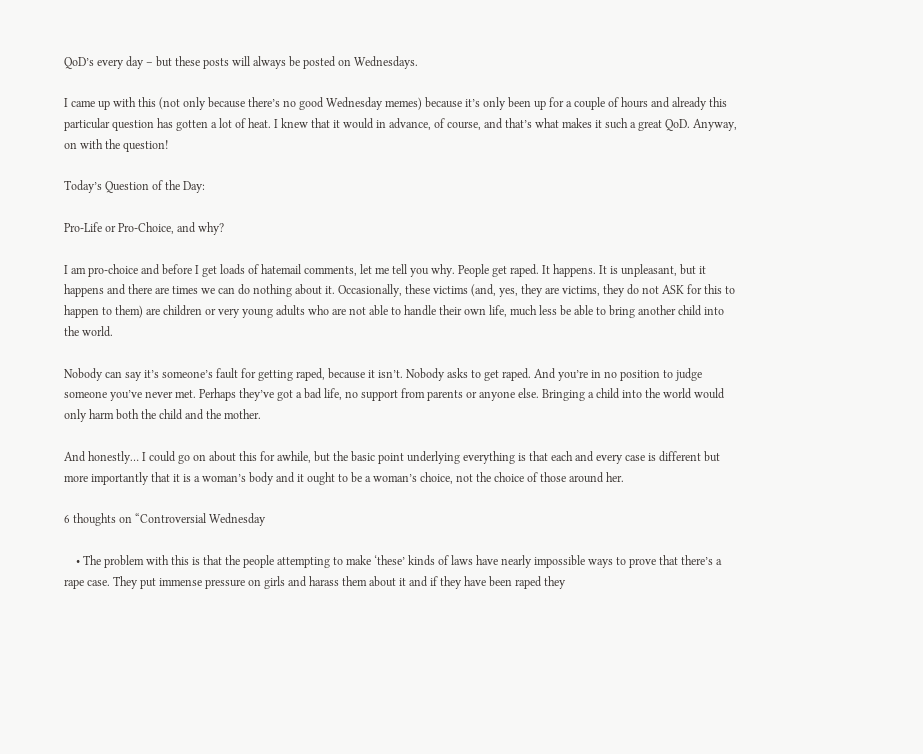QoD’s every day – but these posts will always be posted on Wednesdays.

I came up with this (not only because there’s no good Wednesday memes) because it’s only been up for a couple of hours and already this particular question has gotten a lot of heat. I knew that it would in advance, of course, and that’s what makes it such a great QoD. Anyway, on with the question!

Today’s Question of the Day:

Pro-Life or Pro-Choice, and why?

I am pro-choice and before I get loads of hatemail comments, let me tell you why. People get raped. It happens. It is unpleasant, but it happens and there are times we can do nothing about it. Occasionally, these victims (and, yes, they are victims, they do not ASK for this to happen to them) are children or very young adults who are not able to handle their own life, much less be able to bring another child into the world.

Nobody can say it’s someone’s fault for getting raped, because it isn’t. Nobody asks to get raped. And you’re in no position to judge someone you’ve never met. Perhaps they’ve got a bad life, no support from parents or anyone else. Bringing a child into the world would only harm both the child and the mother.

And honestly… I could go on about this for awhile, but the basic point underlying everything is that each and every case is different but more importantly that it is a woman’s body and it ought to be a woman’s choice, not the choice of those around her.

6 thoughts on “Controversial Wednesday

    • The problem with this is that the people attempting to make ‘these’ kinds of laws have nearly impossible ways to prove that there’s a rape case. They put immense pressure on girls and harass them about it and if they have been raped they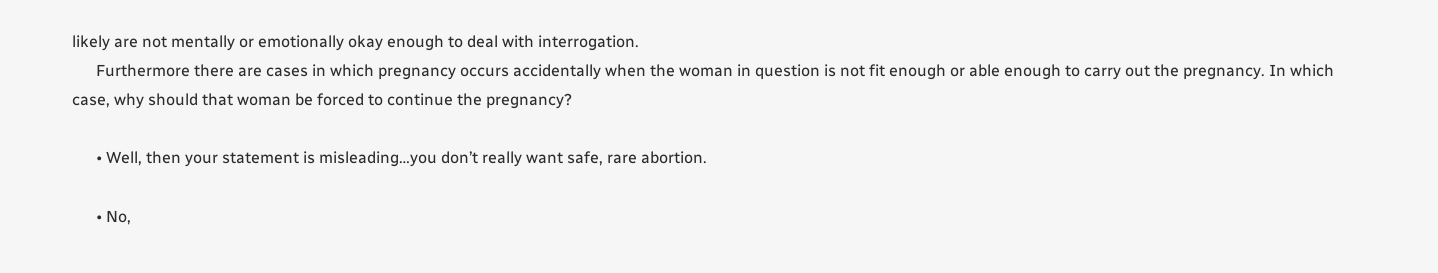likely are not mentally or emotionally okay enough to deal with interrogation.
      Furthermore there are cases in which pregnancy occurs accidentally when the woman in question is not fit enough or able enough to carry out the pregnancy. In which case, why should that woman be forced to continue the pregnancy?

      • Well, then your statement is misleading…you don’t really want safe, rare abortion.

      • No,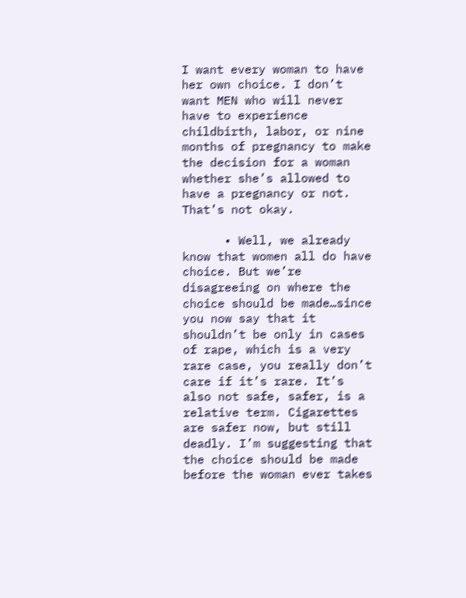I want every woman to have her own choice. I don’t want MEN who will never have to experience childbirth, labor, or nine months of pregnancy to make the decision for a woman whether she’s allowed to have a pregnancy or not. That’s not okay.

      • Well, we already know that women all do have choice. But we’re disagreeing on where the choice should be made…since you now say that it shouldn’t be only in cases of rape, which is a very rare case, you really don’t care if it’s rare. It’s also not safe, safer, is a relative term. Cigarettes are safer now, but still deadly. I’m suggesting that the choice should be made before the woman ever takes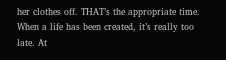her clothes off. THAT’s the appropriate time. When a life has been created, it’s really too late. At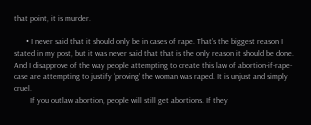that point, it is murder.

      • I never said that it should only be in cases of rape. That’s the biggest reason I stated in my post, but it was never said that that is the only reason it should be done. And I disapprove of the way people attempting to create this law of abortion-if-rape-case are attempting to justify ‘proving’ the woman was raped. It is unjust and simply cruel.
        If you outlaw abortion, people will still get abortions. If they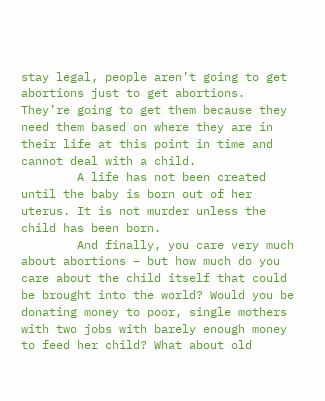stay legal, people aren’t going to get abortions just to get abortions. They’re going to get them because they need them based on where they are in their life at this point in time and cannot deal with a child.
        A life has not been created until the baby is born out of her uterus. It is not murder unless the child has been born.
        And finally, you care very much about abortions – but how much do you care about the child itself that could be brought into the world? Would you be donating money to poor, single mothers with two jobs with barely enough money to feed her child? What about old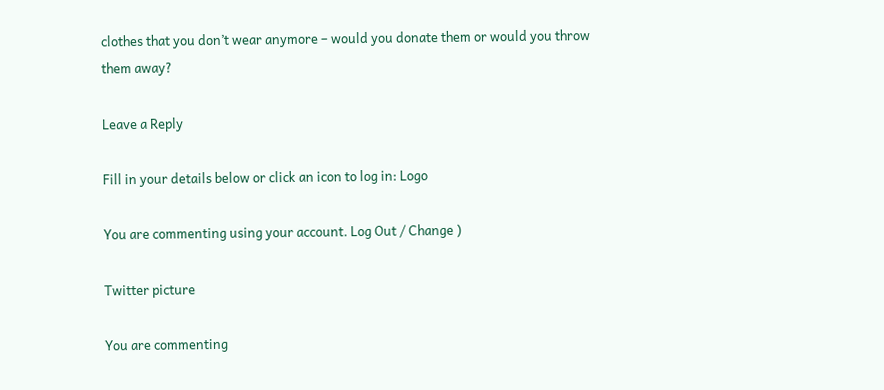clothes that you don’t wear anymore – would you donate them or would you throw them away?

Leave a Reply

Fill in your details below or click an icon to log in: Logo

You are commenting using your account. Log Out / Change )

Twitter picture

You are commenting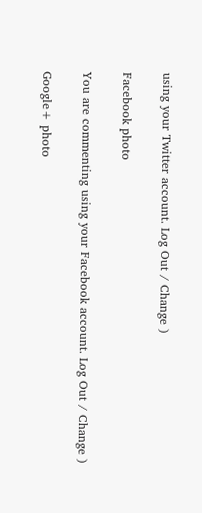using your Twitter account. Log Out / Change )

Facebook photo

You are commenting using your Facebook account. Log Out / Change )

Google+ photo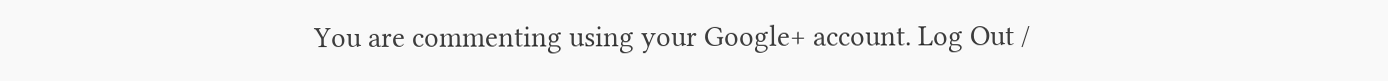You are commenting using your Google+ account. Log Out /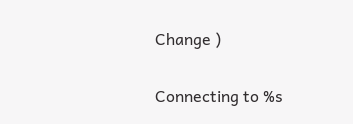Change )

Connecting to %s